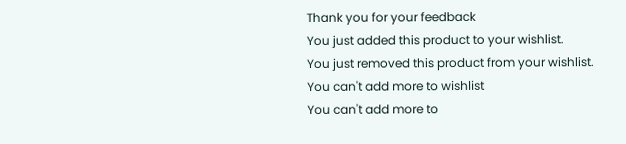Thank you for your feedback
You just added this product to your wishlist.
You just removed this product from your wishlist.
You can't add more to wishlist
You can't add more to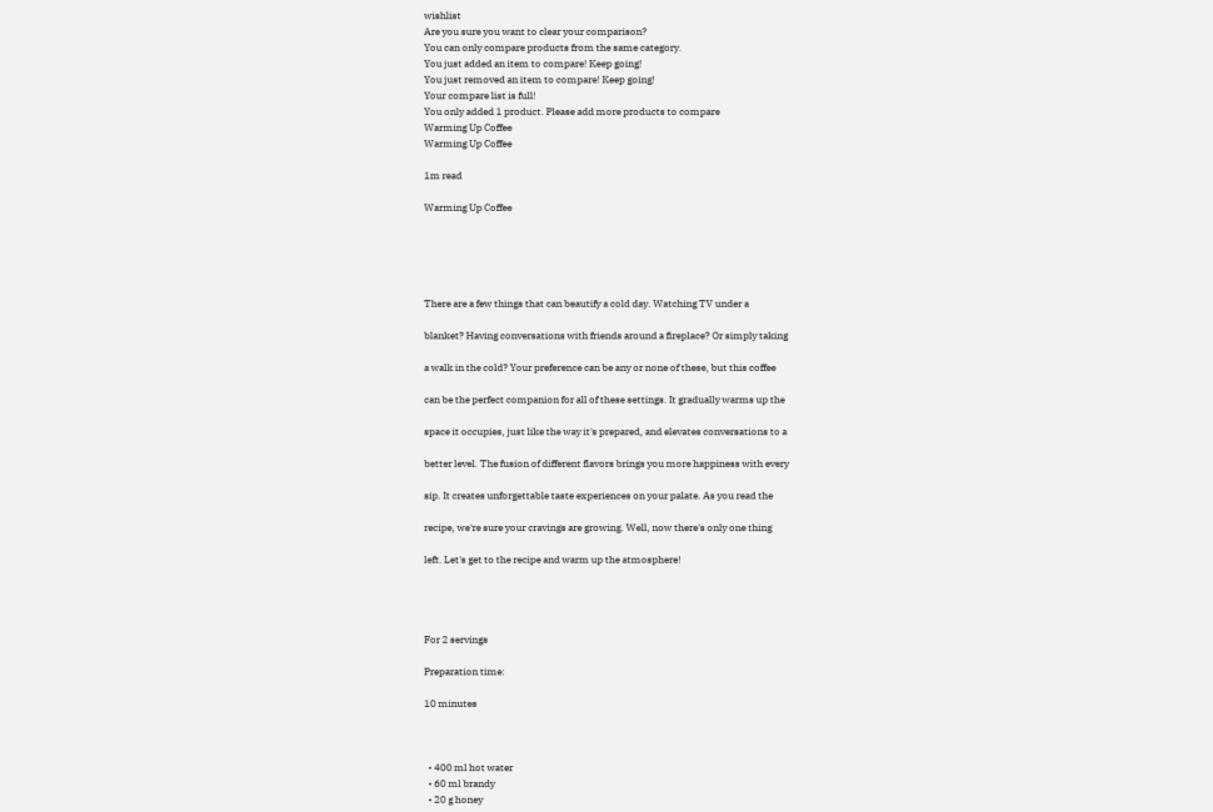wishlist
Are you sure you want to clear your comparison?
You can only compare products from the same category.
You just added an item to compare! Keep going!
You just removed an item to compare! Keep going!
Your compare list is full!
You only added 1 product. Please add more products to compare
Warming Up Coffee
Warming Up Coffee

1m read

Warming Up Coffee





There are a few things that can beautify a cold day. Watching TV under a

blanket? Having conversations with friends around a fireplace? Or simply taking

a walk in the cold? Your preference can be any or none of these, but this coffee

can be the perfect companion for all of these settings. It gradually warms up the

space it occupies, just like the way it's prepared, and elevates conversations to a

better level. The fusion of different flavors brings you more happiness with every

sip. It creates unforgettable taste experiences on your palate. As you read the

recipe, we're sure your cravings are growing. Well, now there's only one thing

left. Let's get to the recipe and warm up the atmosphere!




For 2 servings

Preparation time:

10 minutes



  • 400 ml hot water
  • 60 ml brandy
  • 20 g honey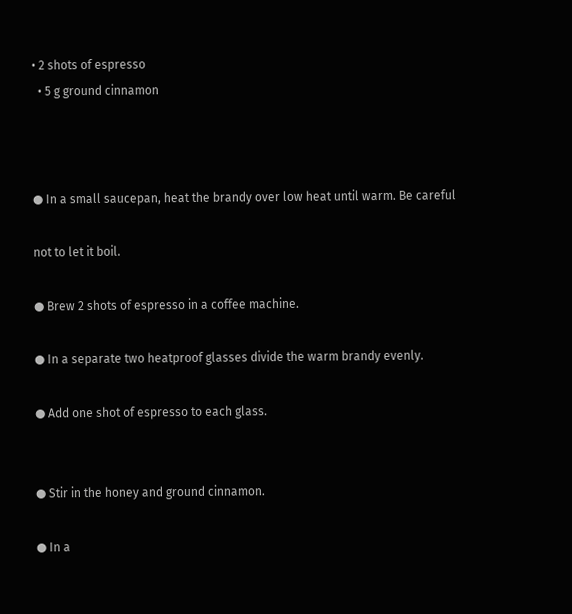• 2 shots of espresso
  • 5 g ground cinnamon



● In a small saucepan, heat the brandy over low heat until warm. Be careful

not to let it boil.

● Brew 2 shots of espresso in a coffee machine.

● In a separate two heatproof glasses divide the warm brandy evenly.

● Add one shot of espresso to each glass.


● Stir in the honey and ground cinnamon.

● In a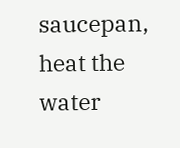saucepan, heat the water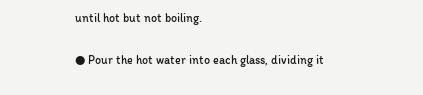until hot but not boiling.

● Pour the hot water into each glass, dividing it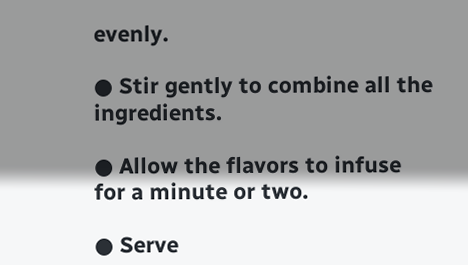evenly.

● Stir gently to combine all the ingredients.

● Allow the flavors to infuse for a minute or two.

● Serve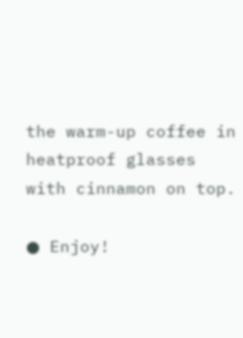the warm-up coffee in heatproof glasses with cinnamon on top.

● Enjoy!